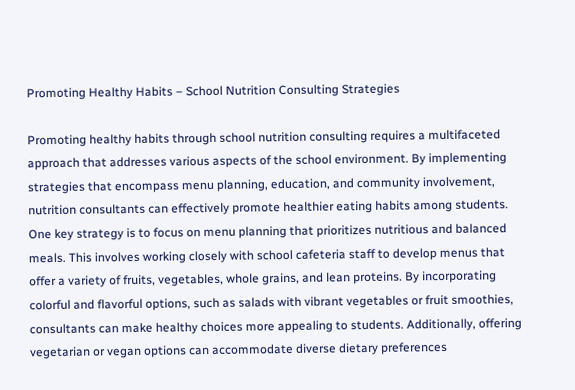Promoting Healthy Habits – School Nutrition Consulting Strategies

Promoting healthy habits through school nutrition consulting requires a multifaceted approach that addresses various aspects of the school environment. By implementing strategies that encompass menu planning, education, and community involvement, nutrition consultants can effectively promote healthier eating habits among students. One key strategy is to focus on menu planning that prioritizes nutritious and balanced meals. This involves working closely with school cafeteria staff to develop menus that offer a variety of fruits, vegetables, whole grains, and lean proteins. By incorporating colorful and flavorful options, such as salads with vibrant vegetables or fruit smoothies, consultants can make healthy choices more appealing to students. Additionally, offering vegetarian or vegan options can accommodate diverse dietary preferences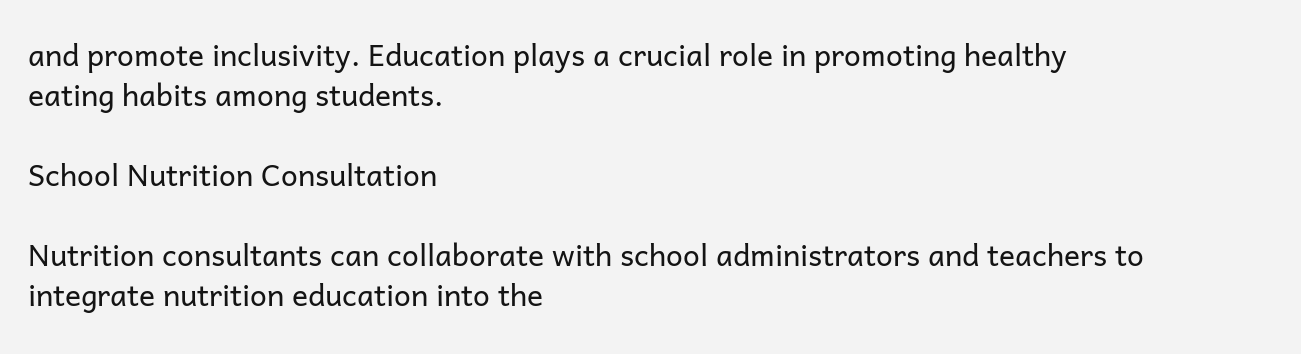and promote inclusivity. Education plays a crucial role in promoting healthy eating habits among students.

School Nutrition Consultation

Nutrition consultants can collaborate with school administrators and teachers to integrate nutrition education into the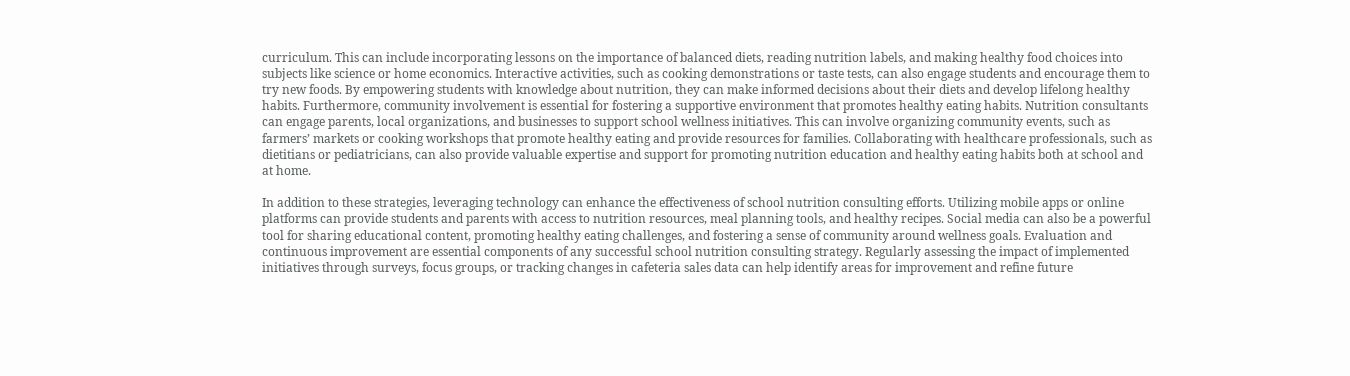curriculum. This can include incorporating lessons on the importance of balanced diets, reading nutrition labels, and making healthy food choices into subjects like science or home economics. Interactive activities, such as cooking demonstrations or taste tests, can also engage students and encourage them to try new foods. By empowering students with knowledge about nutrition, they can make informed decisions about their diets and develop lifelong healthy habits. Furthermore, community involvement is essential for fostering a supportive environment that promotes healthy eating habits. Nutrition consultants can engage parents, local organizations, and businesses to support school wellness initiatives. This can involve organizing community events, such as farmers’ markets or cooking workshops that promote healthy eating and provide resources for families. Collaborating with healthcare professionals, such as dietitians or pediatricians, can also provide valuable expertise and support for promoting nutrition education and healthy eating habits both at school and at home.

In addition to these strategies, leveraging technology can enhance the effectiveness of school nutrition consulting efforts. Utilizing mobile apps or online platforms can provide students and parents with access to nutrition resources, meal planning tools, and healthy recipes. Social media can also be a powerful tool for sharing educational content, promoting healthy eating challenges, and fostering a sense of community around wellness goals. Evaluation and continuous improvement are essential components of any successful school nutrition consulting strategy. Regularly assessing the impact of implemented initiatives through surveys, focus groups, or tracking changes in cafeteria sales data can help identify areas for improvement and refine future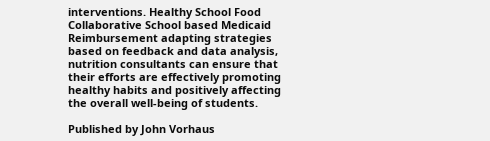interventions. Healthy School Food Collaborative School based Medicaid Reimbursement adapting strategies based on feedback and data analysis, nutrition consultants can ensure that their efforts are effectively promoting healthy habits and positively affecting the overall well-being of students.

Published by John Vorhaus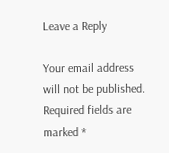Leave a Reply

Your email address will not be published. Required fields are marked *